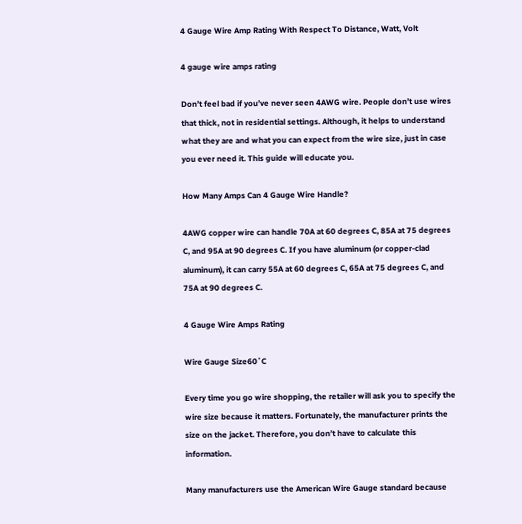4 Gauge Wire Amp Rating With Respect To Distance, Watt, Volt

4 gauge wire amps rating

Don’t feel bad if you’ve never seen 4AWG wire. People don’t use wires that thick, not in residential settings. Although, it helps to understand what they are and what you can expect from the wire size, just in case you ever need it. This guide will educate you.

How Many Amps Can 4 Gauge Wire Handle?

4AWG copper wire can handle 70A at 60 degrees C, 85A at 75 degrees C, and 95A at 90 degrees C. If you have aluminum (or copper-clad aluminum), it can carry 55A at 60 degrees C, 65A at 75 degrees C, and 75A at 90 degrees C.

4 Gauge Wire Amps Rating

Wire Gauge Size60˚C

Every time you go wire shopping, the retailer will ask you to specify the wire size because it matters. Fortunately, the manufacturer prints the size on the jacket. Therefore, you don’t have to calculate this information.

Many manufacturers use the American Wire Gauge standard because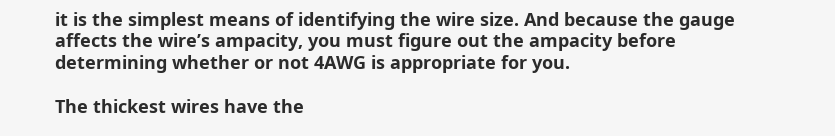it is the simplest means of identifying the wire size. And because the gauge affects the wire’s ampacity, you must figure out the ampacity before determining whether or not 4AWG is appropriate for you.

The thickest wires have the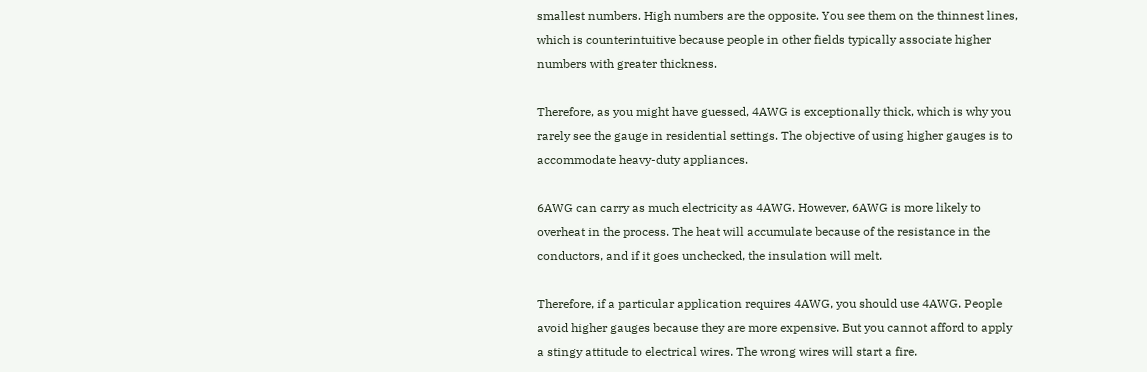smallest numbers. High numbers are the opposite. You see them on the thinnest lines, which is counterintuitive because people in other fields typically associate higher numbers with greater thickness.

Therefore, as you might have guessed, 4AWG is exceptionally thick, which is why you rarely see the gauge in residential settings. The objective of using higher gauges is to accommodate heavy-duty appliances.

6AWG can carry as much electricity as 4AWG. However, 6AWG is more likely to overheat in the process. The heat will accumulate because of the resistance in the conductors, and if it goes unchecked, the insulation will melt.

Therefore, if a particular application requires 4AWG, you should use 4AWG. People avoid higher gauges because they are more expensive. But you cannot afford to apply a stingy attitude to electrical wires. The wrong wires will start a fire.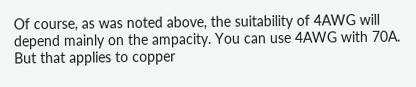Of course, as was noted above, the suitability of 4AWG will depend mainly on the ampacity. You can use 4AWG with 70A. But that applies to copper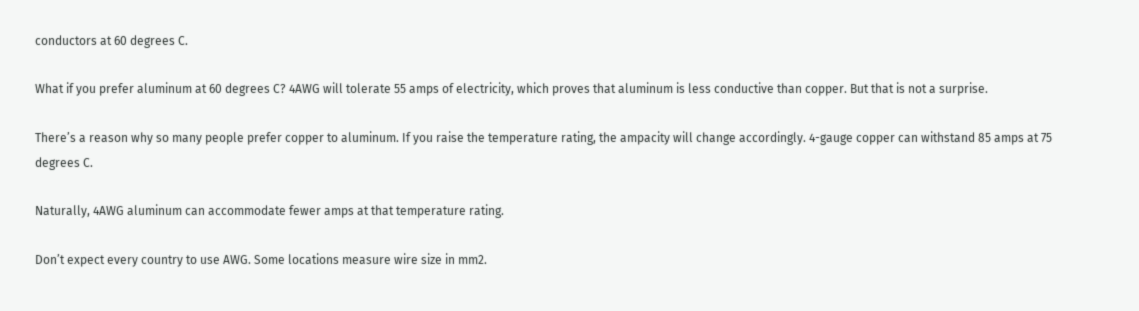conductors at 60 degrees C.

What if you prefer aluminum at 60 degrees C? 4AWG will tolerate 55 amps of electricity, which proves that aluminum is less conductive than copper. But that is not a surprise.

There’s a reason why so many people prefer copper to aluminum. If you raise the temperature rating, the ampacity will change accordingly. 4-gauge copper can withstand 85 amps at 75 degrees C.

Naturally, 4AWG aluminum can accommodate fewer amps at that temperature rating.

Don’t expect every country to use AWG. Some locations measure wire size in mm2.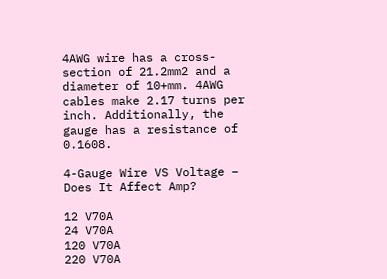4AWG wire has a cross-section of 21.2mm2 and a diameter of 10+mm. 4AWG cables make 2.17 turns per inch. Additionally, the gauge has a resistance of 0.1608.

4-Gauge Wire VS Voltage – Does It Affect Amp?

12 V70A
24 V70A
120 V70A
220 V70A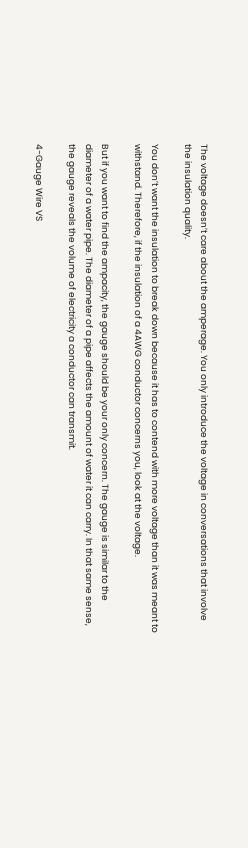The voltage doesn’t care about the amperage. You only introduce the voltage in conversations that involve the insulation quality.

You don’t want the insulation to break down because it has to contend with more voltage than it was meant to withstand. Therefore, if the insulation of a 4AWG conductor concerns you, look at the voltage.

But if you want to find the ampacity, the gauge should be your only concern. The gauge is similar to the diameter of a water pipe. The diameter of a pipe affects the amount of water it can carry. In that same sense, the gauge reveals the volume of electricity a conductor can transmit.

4-Gauge Wire VS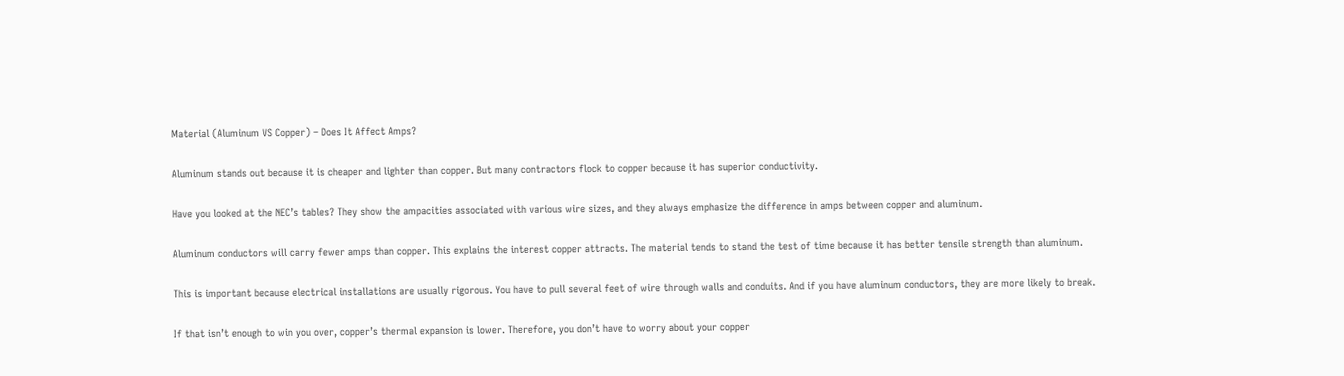Material (Aluminum VS Copper) – Does It Affect Amps?

Aluminum stands out because it is cheaper and lighter than copper. But many contractors flock to copper because it has superior conductivity.

Have you looked at the NEC’s tables? They show the ampacities associated with various wire sizes, and they always emphasize the difference in amps between copper and aluminum.

Aluminum conductors will carry fewer amps than copper. This explains the interest copper attracts. The material tends to stand the test of time because it has better tensile strength than aluminum.

This is important because electrical installations are usually rigorous. You have to pull several feet of wire through walls and conduits. And if you have aluminum conductors, they are more likely to break.

If that isn’t enough to win you over, copper’s thermal expansion is lower. Therefore, you don’t have to worry about your copper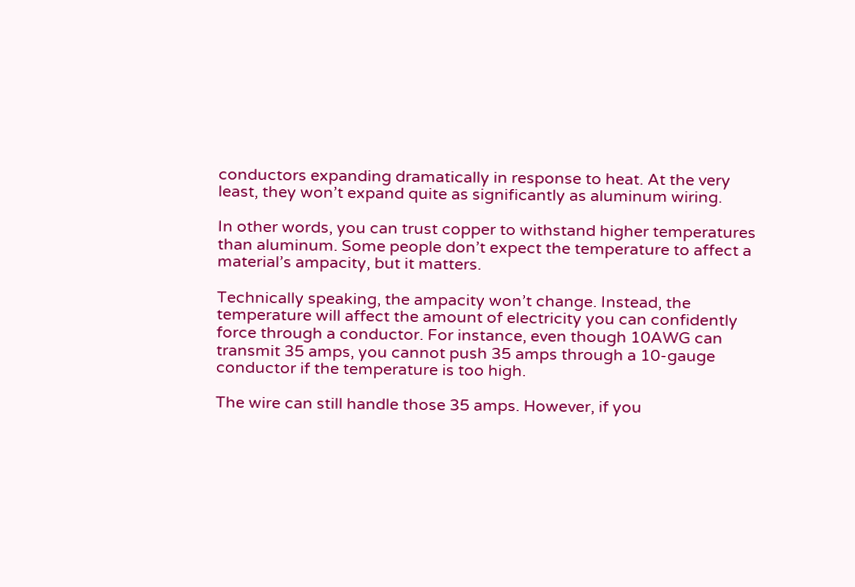conductors expanding dramatically in response to heat. At the very least, they won’t expand quite as significantly as aluminum wiring.

In other words, you can trust copper to withstand higher temperatures than aluminum. Some people don’t expect the temperature to affect a material’s ampacity, but it matters.

Technically speaking, the ampacity won’t change. Instead, the temperature will affect the amount of electricity you can confidently force through a conductor. For instance, even though 10AWG can transmit 35 amps, you cannot push 35 amps through a 10-gauge conductor if the temperature is too high.

The wire can still handle those 35 amps. However, if you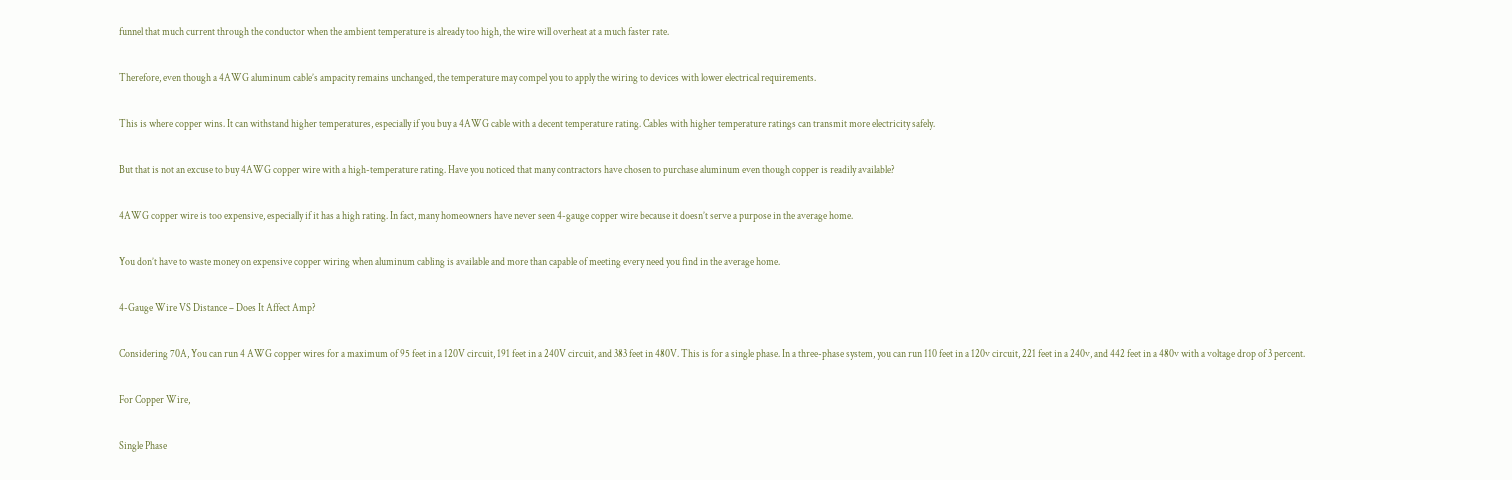funnel that much current through the conductor when the ambient temperature is already too high, the wire will overheat at a much faster rate.

Therefore, even though a 4AWG aluminum cable’s ampacity remains unchanged, the temperature may compel you to apply the wiring to devices with lower electrical requirements.

This is where copper wins. It can withstand higher temperatures, especially if you buy a 4AWG cable with a decent temperature rating. Cables with higher temperature ratings can transmit more electricity safely.

But that is not an excuse to buy 4AWG copper wire with a high-temperature rating. Have you noticed that many contractors have chosen to purchase aluminum even though copper is readily available?

4AWG copper wire is too expensive, especially if it has a high rating. In fact, many homeowners have never seen 4-gauge copper wire because it doesn’t serve a purpose in the average home.

You don’t have to waste money on expensive copper wiring when aluminum cabling is available and more than capable of meeting every need you find in the average home.

4-Gauge Wire VS Distance – Does It Affect Amp?

Considering 70A, You can run 4 AWG copper wires for a maximum of 95 feet in a 120V circuit, 191 feet in a 240V circuit, and 383 feet in 480V. This is for a single phase. In a three-phase system, you can run 110 feet in a 120v circuit, 221 feet in a 240v, and 442 feet in a 480v with a voltage drop of 3 percent.

For Copper Wire,

Single Phase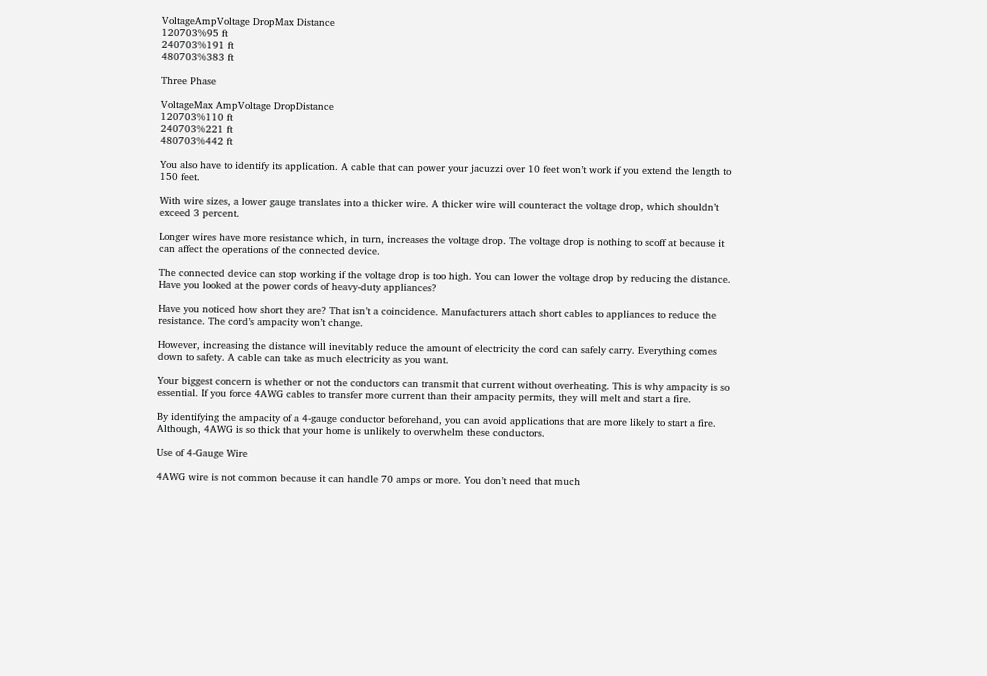VoltageAmpVoltage DropMax Distance
120703%95 ft
240703%191 ft
480703%383 ft

Three Phase

VoltageMax AmpVoltage DropDistance
120703%110 ft
240703%221 ft
480703%442 ft

You also have to identify its application. A cable that can power your jacuzzi over 10 feet won’t work if you extend the length to 150 feet.

With wire sizes, a lower gauge translates into a thicker wire. A thicker wire will counteract the voltage drop, which shouldn’t exceed 3 percent.

Longer wires have more resistance which, in turn, increases the voltage drop. The voltage drop is nothing to scoff at because it can affect the operations of the connected device.

The connected device can stop working if the voltage drop is too high. You can lower the voltage drop by reducing the distance. Have you looked at the power cords of heavy-duty appliances?

Have you noticed how short they are? That isn’t a coincidence. Manufacturers attach short cables to appliances to reduce the resistance. The cord’s ampacity won’t change.

However, increasing the distance will inevitably reduce the amount of electricity the cord can safely carry. Everything comes down to safety. A cable can take as much electricity as you want.

Your biggest concern is whether or not the conductors can transmit that current without overheating. This is why ampacity is so essential. If you force 4AWG cables to transfer more current than their ampacity permits, they will melt and start a fire.

By identifying the ampacity of a 4-gauge conductor beforehand, you can avoid applications that are more likely to start a fire. Although, 4AWG is so thick that your home is unlikely to overwhelm these conductors.

Use of 4-Gauge Wire

4AWG wire is not common because it can handle 70 amps or more. You don’t need that much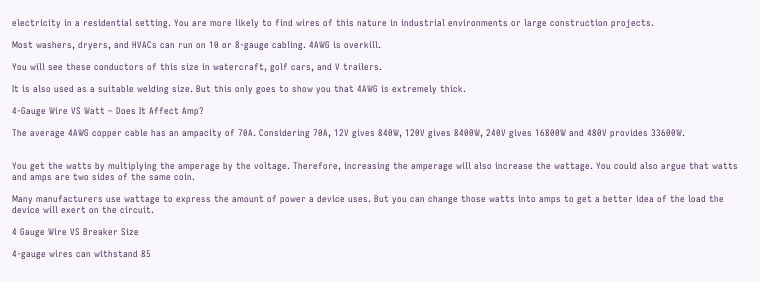electricity in a residential setting. You are more likely to find wires of this nature in industrial environments or large construction projects.

Most washers, dryers, and HVACs can run on 10 or 8-gauge cabling. 4AWG is overkill.

You will see these conductors of this size in watercraft, golf cars, and V trailers.

It is also used as a suitable welding size. But this only goes to show you that 4AWG is extremely thick.

4-Gauge Wire VS Watt – Does It Affect Amp?

The average 4AWG copper cable has an ampacity of 70A. Considering 70A, 12V gives 840W, 120V gives 8400W, 240V gives 16800W and 480V provides 33600W.


You get the watts by multiplying the amperage by the voltage. Therefore, increasing the amperage will also increase the wattage. You could also argue that watts and amps are two sides of the same coin.

Many manufacturers use wattage to express the amount of power a device uses. But you can change those watts into amps to get a better idea of the load the device will exert on the circuit.

4 Gauge Wire VS Breaker Size

4-gauge wires can withstand 85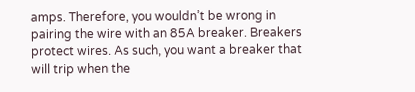amps. Therefore, you wouldn’t be wrong in pairing the wire with an 85A breaker. Breakers protect wires. As such, you want a breaker that will trip when the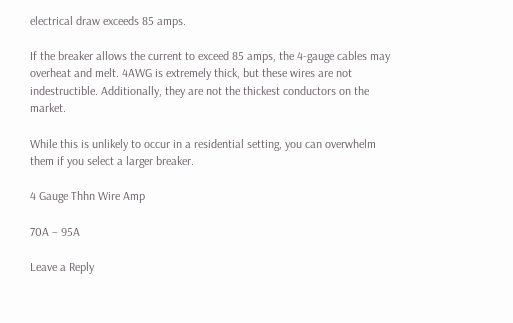electrical draw exceeds 85 amps.

If the breaker allows the current to exceed 85 amps, the 4-gauge cables may overheat and melt. 4AWG is extremely thick, but these wires are not indestructible. Additionally, they are not the thickest conductors on the market.

While this is unlikely to occur in a residential setting, you can overwhelm them if you select a larger breaker.

4 Gauge Thhn Wire Amp

70A – 95A

Leave a Reply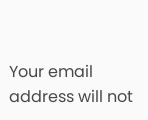Your email address will not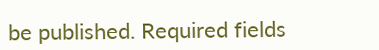be published. Required fields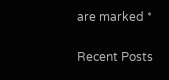are marked *

Recent Posts